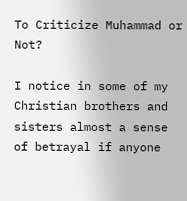To Criticize Muhammad or Not?

I notice in some of my Christian brothers and sisters almost a sense of betrayal if anyone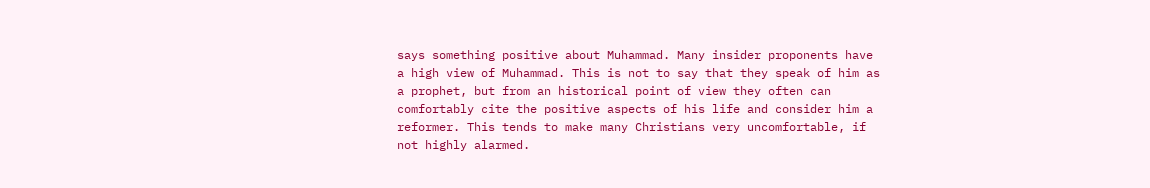says something positive about Muhammad. Many insider proponents have a high view of Muhammad. This is not to say that they speak of him as a prophet, but from an historical point of view they often can comfortably cite the positive aspects of his life and consider him a reformer. This tends to make many Christians very uncomfortable, if not highly alarmed.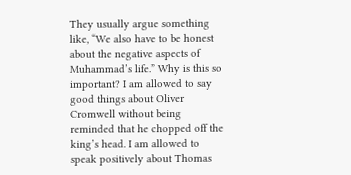They usually argue something like, “We also have to be honest about the negative aspects of Muhammad’s life.” Why is this so important? I am allowed to say good things about Oliver Cromwell without being reminded that he chopped off the king’s head. I am allowed to speak positively about Thomas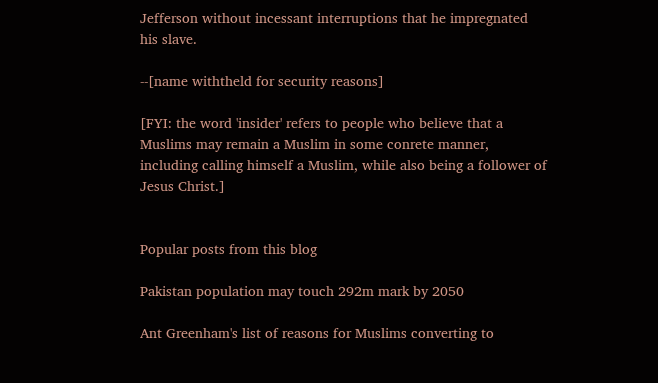Jefferson without incessant interruptions that he impregnated his slave.

--[name withtheld for security reasons]

[FYI: the word 'insider' refers to people who believe that a Muslims may remain a Muslim in some conrete manner, including calling himself a Muslim, while also being a follower of Jesus Christ.]


Popular posts from this blog

Pakistan population may touch 292m mark by 2050

Ant Greenham's list of reasons for Muslims converting to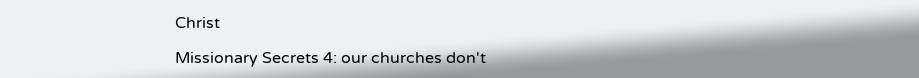Christ

Missionary Secrets 4: our churches don't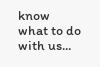know what to do with us...